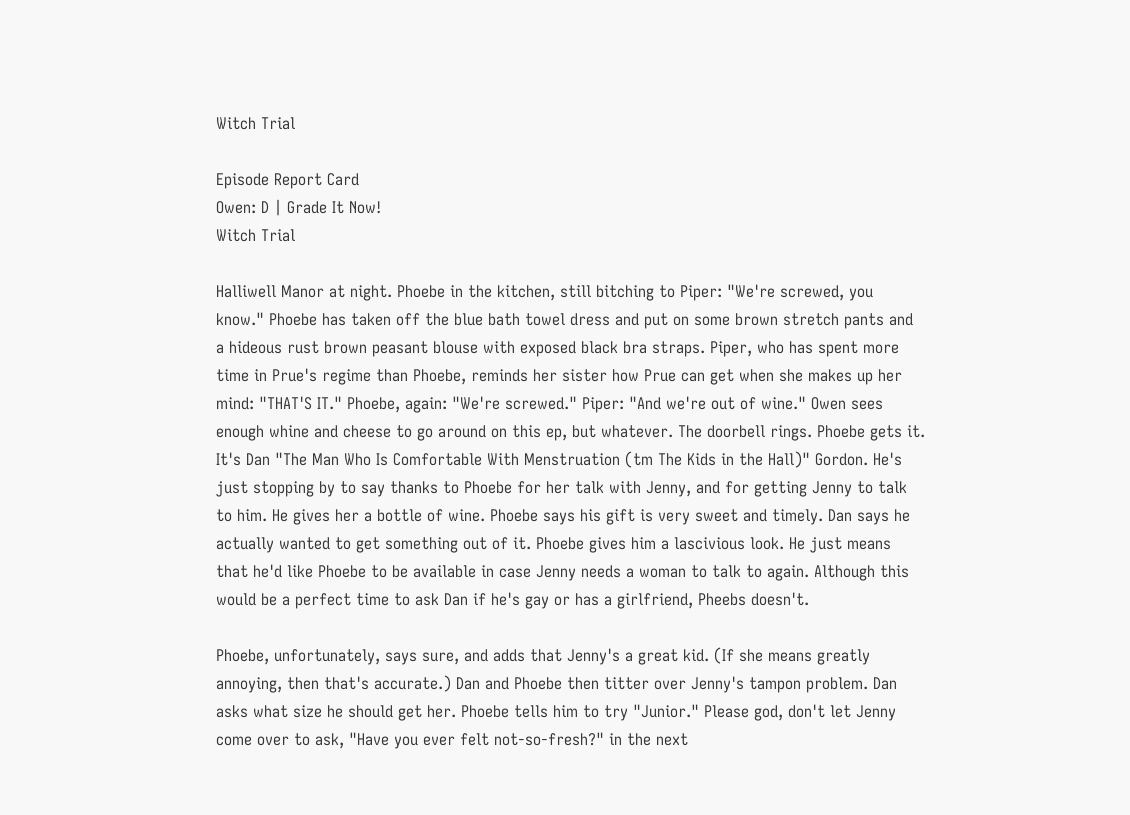Witch Trial

Episode Report Card
Owen: D | Grade It Now!
Witch Trial

Halliwell Manor at night. Phoebe in the kitchen, still bitching to Piper: "We're screwed, you know." Phoebe has taken off the blue bath towel dress and put on some brown stretch pants and a hideous rust brown peasant blouse with exposed black bra straps. Piper, who has spent more time in Prue's regime than Phoebe, reminds her sister how Prue can get when she makes up her mind: "THAT'S IT." Phoebe, again: "We're screwed." Piper: "And we're out of wine." Owen sees enough whine and cheese to go around on this ep, but whatever. The doorbell rings. Phoebe gets it. It's Dan "The Man Who Is Comfortable With Menstruation (tm The Kids in the Hall)" Gordon. He's just stopping by to say thanks to Phoebe for her talk with Jenny, and for getting Jenny to talk to him. He gives her a bottle of wine. Phoebe says his gift is very sweet and timely. Dan says he actually wanted to get something out of it. Phoebe gives him a lascivious look. He just means that he'd like Phoebe to be available in case Jenny needs a woman to talk to again. Although this would be a perfect time to ask Dan if he's gay or has a girlfriend, Pheebs doesn't.

Phoebe, unfortunately, says sure, and adds that Jenny's a great kid. (If she means greatly annoying, then that's accurate.) Dan and Phoebe then titter over Jenny's tampon problem. Dan asks what size he should get her. Phoebe tells him to try "Junior." Please god, don't let Jenny come over to ask, "Have you ever felt not-so-fresh?" in the next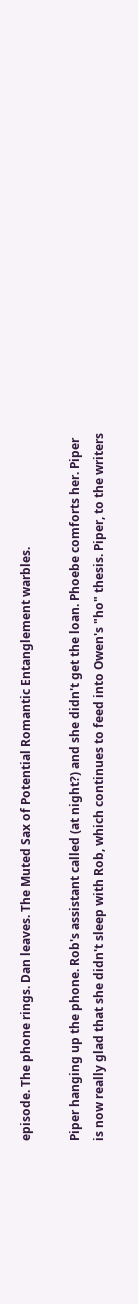episode. The phone rings. Dan leaves. The Muted Sax of Potential Romantic Entanglement warbles.

Piper hanging up the phone. Rob's assistant called (at night?) and she didn't get the loan. Phoebe comforts her. Piper is now really glad that she didn't sleep with Rob, which continues to feed into Owen's "ho" thesis. Piper, to the writers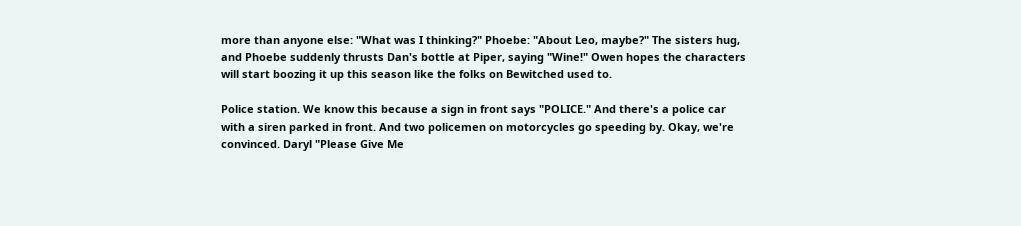more than anyone else: "What was I thinking?" Phoebe: "About Leo, maybe?" The sisters hug, and Phoebe suddenly thrusts Dan's bottle at Piper, saying "Wine!" Owen hopes the characters will start boozing it up this season like the folks on Bewitched used to.

Police station. We know this because a sign in front says "POLICE." And there's a police car with a siren parked in front. And two policemen on motorcycles go speeding by. Okay, we're convinced. Daryl "Please Give Me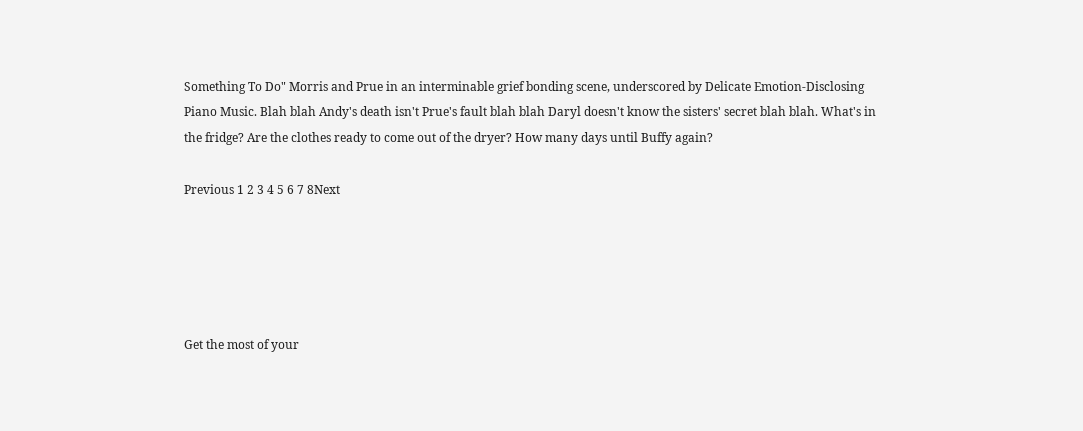Something To Do" Morris and Prue in an interminable grief bonding scene, underscored by Delicate Emotion-Disclosing Piano Music. Blah blah Andy's death isn't Prue's fault blah blah Daryl doesn't know the sisters' secret blah blah. What's in the fridge? Are the clothes ready to come out of the dryer? How many days until Buffy again?

Previous 1 2 3 4 5 6 7 8Next





Get the most of your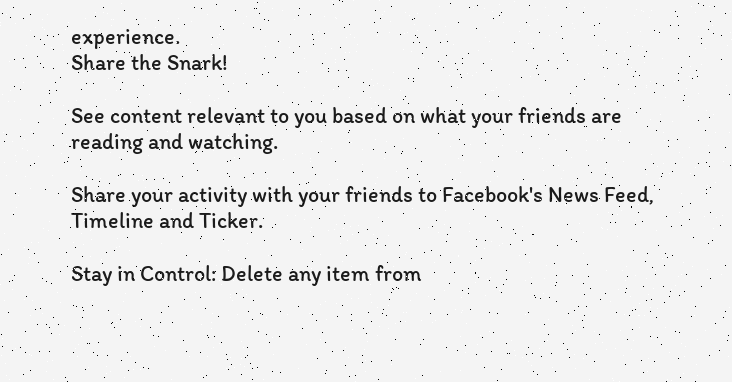experience.
Share the Snark!

See content relevant to you based on what your friends are reading and watching.

Share your activity with your friends to Facebook's News Feed, Timeline and Ticker.

Stay in Control: Delete any item from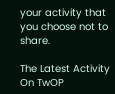your activity that you choose not to share.

The Latest Activity On TwOP